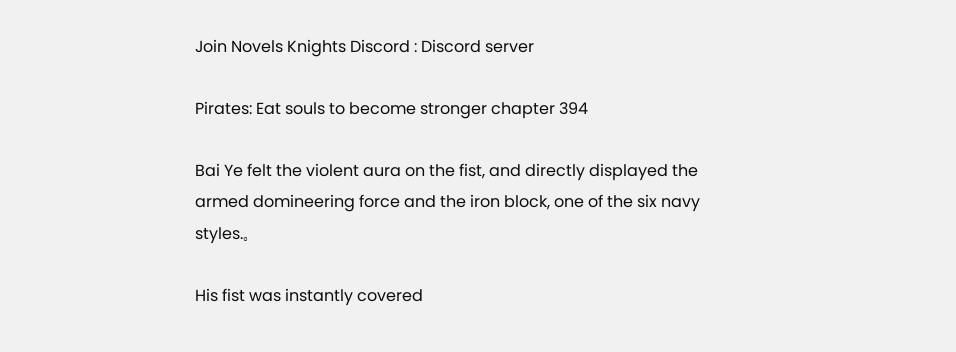Join Novels Knights Discord : Discord server

Pirates: Eat souls to become stronger chapter 394

Bai Ye felt the violent aura on the fist, and directly displayed the armed domineering force and the iron block, one of the six navy styles.。

His fist was instantly covered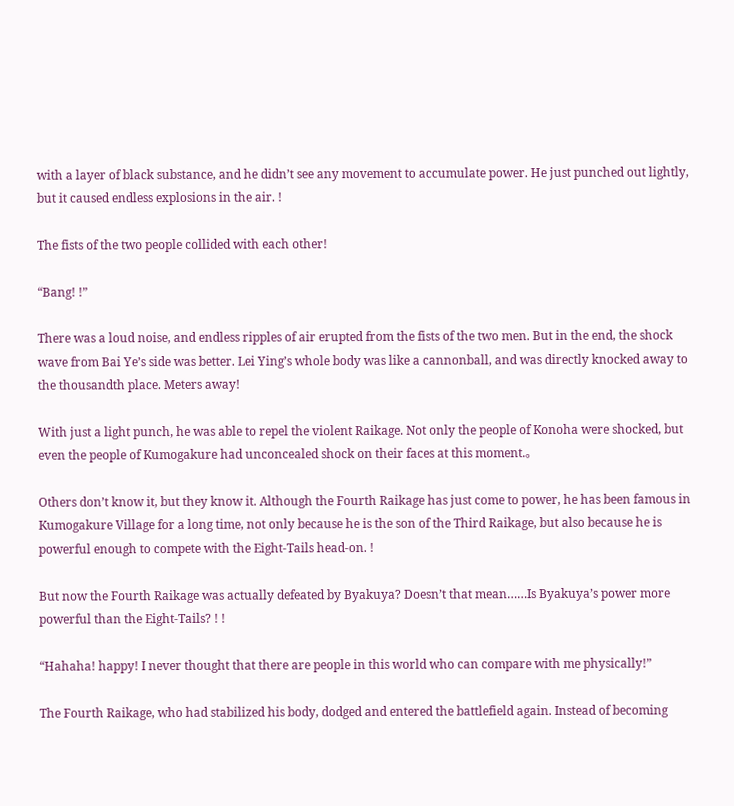with a layer of black substance, and he didn’t see any movement to accumulate power. He just punched out lightly, but it caused endless explosions in the air. !

The fists of the two people collided with each other!

“Bang! !”

There was a loud noise, and endless ripples of air erupted from the fists of the two men. But in the end, the shock wave from Bai Ye’s side was better. Lei Ying’s whole body was like a cannonball, and was directly knocked away to the thousandth place. Meters away!

With just a light punch, he was able to repel the violent Raikage. Not only the people of Konoha were shocked, but even the people of Kumogakure had unconcealed shock on their faces at this moment.。

Others don’t know it, but they know it. Although the Fourth Raikage has just come to power, he has been famous in Kumogakure Village for a long time, not only because he is the son of the Third Raikage, but also because he is powerful enough to compete with the Eight-Tails head-on. !

But now the Fourth Raikage was actually defeated by Byakuya? Doesn’t that mean……Is Byakuya’s power more powerful than the Eight-Tails? ! !

“Hahaha! happy! I never thought that there are people in this world who can compare with me physically!”

The Fourth Raikage, who had stabilized his body, dodged and entered the battlefield again. Instead of becoming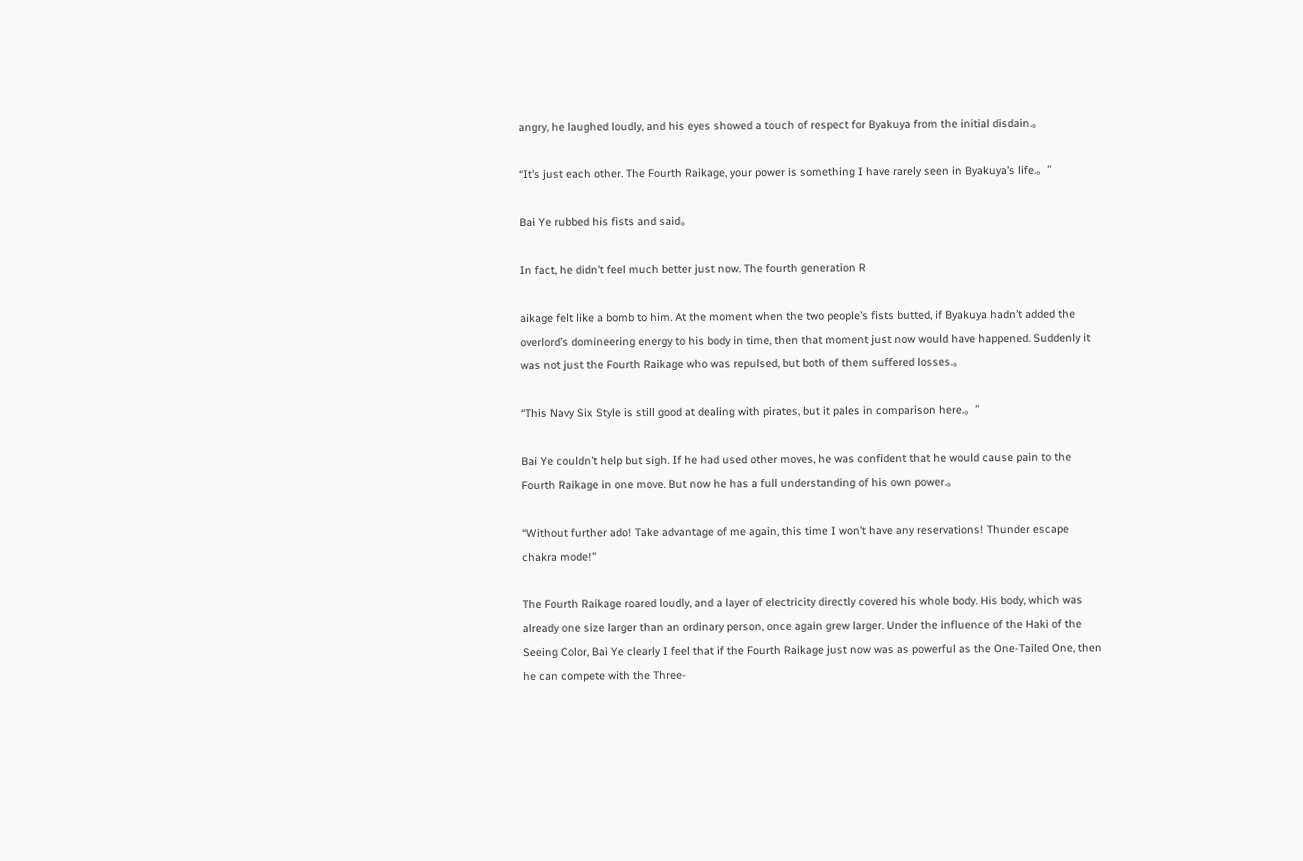angry, he laughed loudly, and his eyes showed a touch of respect for Byakuya from the initial disdain.。

“It’s just each other. The Fourth Raikage, your power is something I have rarely seen in Byakuya’s life.。”

Bai Ye rubbed his fists and said。

In fact, he didn’t feel much better just now. The fourth generation R

aikage felt like a bomb to him. At the moment when the two people’s fists butted, if Byakuya hadn’t added the overlord’s domineering energy to his body in time, then that moment just now would have happened. Suddenly it was not just the Fourth Raikage who was repulsed, but both of them suffered losses.。

“This Navy Six Style is still good at dealing with pirates, but it pales in comparison here.。”

Bai Ye couldn’t help but sigh. If he had used other moves, he was confident that he would cause pain to the Fourth Raikage in one move. But now he has a full understanding of his own power.。

“Without further ado! Take advantage of me again, this time I won’t have any reservations! Thunder escape chakra mode!”

The Fourth Raikage roared loudly, and a layer of electricity directly covered his whole body. His body, which was already one size larger than an ordinary person, once again grew larger. Under the influence of the Haki of the Seeing Color, Bai Ye clearly I feel that if the Fourth Raikage just now was as powerful as the One-Tailed One, then he can compete with the Three-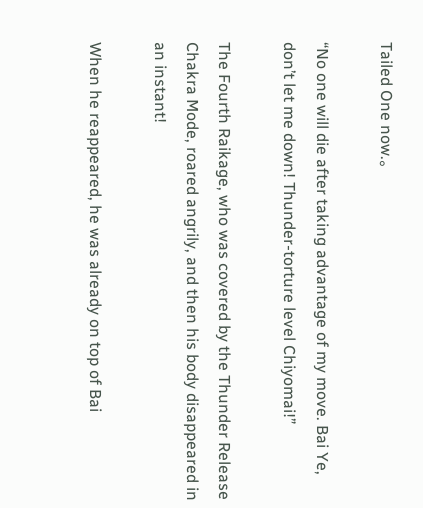Tailed One now.。

“No one will die after taking advantage of my move. Bai Ye, don’t let me down! Thunder-torture level Chiyomai!”

The Fourth Raikage, who was covered by the Thunder Release Chakra Mode, roared angrily, and then his body disappeared in an instant!

When he reappeared, he was already on top of Bai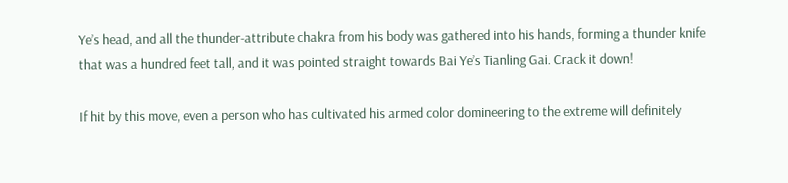Ye’s head, and all the thunder-attribute chakra from his body was gathered into his hands, forming a thunder knife that was a hundred feet tall, and it was pointed straight towards Bai Ye’s Tianling Gai. Crack it down!

If hit by this move, even a person who has cultivated his armed color domineering to the extreme will definitely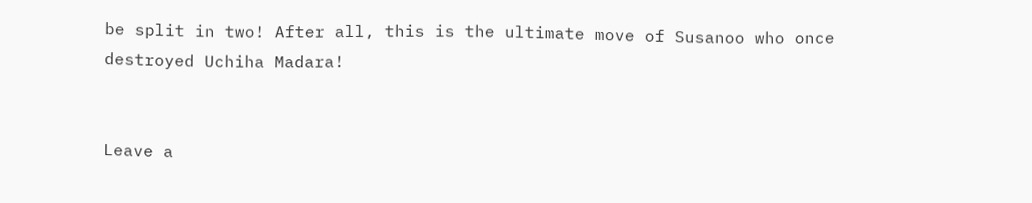be split in two! After all, this is the ultimate move of Susanoo who once destroyed Uchiha Madara!


Leave a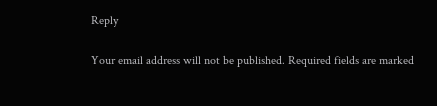Reply

Your email address will not be published. Required fields are marked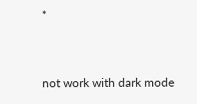*


not work with dark mode